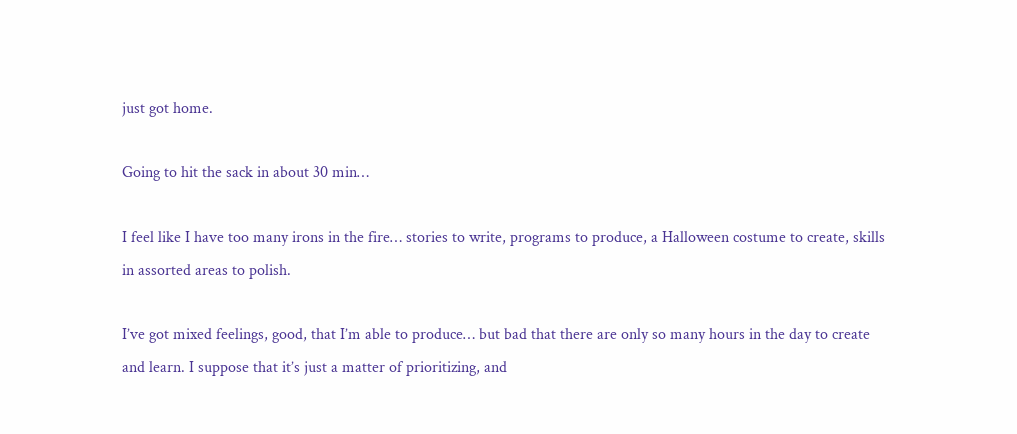just got home.

Going to hit the sack in about 30 min…

I feel like I have too many irons in the fire… stories to write, programs to produce, a Halloween costume to create, skills in assorted areas to polish.

I’ve got mixed feelings, good, that I’m able to produce… but bad that there are only so many hours in the day to create and learn. I suppose that it’s just a matter of prioritizing, and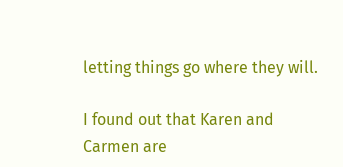letting things go where they will.

I found out that Karen and Carmen are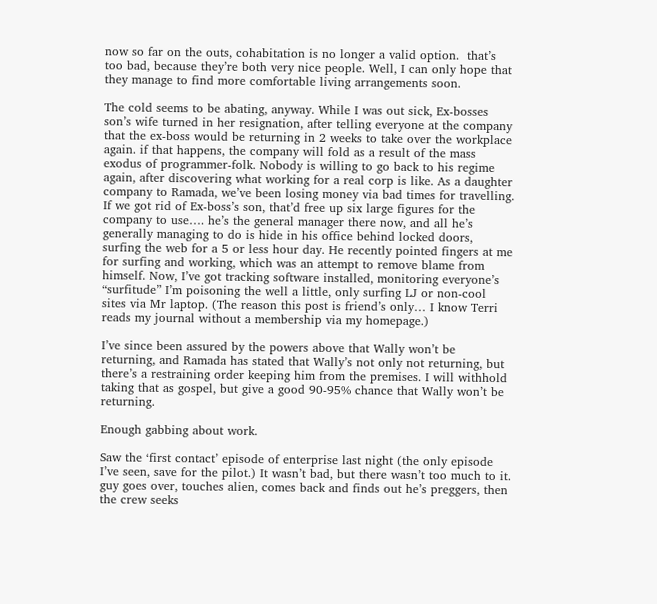now so far on the outs, cohabitation is no longer a valid option.  that’s too bad, because they’re both very nice people. Well, I can only hope that they manage to find more comfortable living arrangements soon.

The cold seems to be abating, anyway. While I was out sick, Ex-bosses son’s wife turned in her resignation, after telling everyone at the company that the ex-boss would be returning in 2 weeks to take over the workplace again. if that happens, the company will fold as a result of the mass exodus of programmer-folk. Nobody is willing to go back to his regime again, after discovering what working for a real corp is like. As a daughter company to Ramada, we’ve been losing money via bad times for travelling. If we got rid of Ex-boss’s son, that’d free up six large figures for the company to use…. he’s the general manager there now, and all he’s generally managing to do is hide in his office behind locked doors, surfing the web for a 5 or less hour day. He recently pointed fingers at me for surfing and working, which was an attempt to remove blame from himself. Now, I’ve got tracking software installed, monitoring everyone’s “surfitude” I’m poisoning the well a little, only surfing LJ or non-cool sites via Mr laptop. (The reason this post is friend’s only… I know Terri reads my journal without a membership via my homepage.)

I’ve since been assured by the powers above that Wally won’t be returning, and Ramada has stated that Wally’s not only not returning, but there’s a restraining order keeping him from the premises. I will withhold taking that as gospel, but give a good 90-95% chance that Wally won’t be returning.

Enough gabbing about work.

Saw the ‘first contact’ episode of enterprise last night (the only episode I’ve seen, save for the pilot.) It wasn’t bad, but there wasn’t too much to it. guy goes over, touches alien, comes back and finds out he’s preggers, then the crew seeks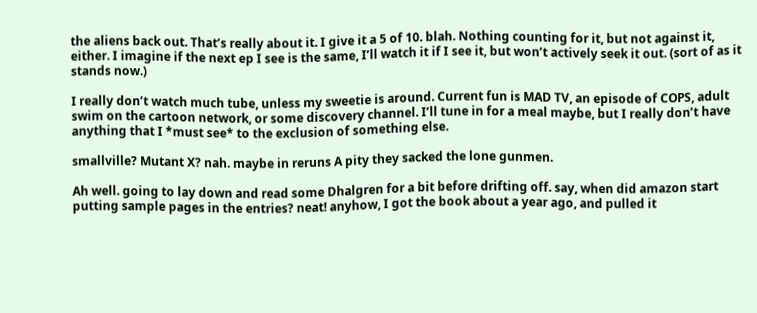the aliens back out. That’s really about it. I give it a 5 of 10. blah. Nothing counting for it, but not against it, either. I imagine if the next ep I see is the same, I’ll watch it if I see it, but won’t actively seek it out. (sort of as it stands now.)

I really don’t watch much tube, unless my sweetie is around. Current fun is MAD TV, an episode of COPS, adult swim on the cartoon network, or some discovery channel. I’ll tune in for a meal maybe, but I really don’t have anything that I *must see* to the exclusion of something else.

smallville? Mutant X? nah. maybe in reruns A pity they sacked the lone gunmen.

Ah well. going to lay down and read some Dhalgren for a bit before drifting off. say, when did amazon start putting sample pages in the entries? neat! anyhow, I got the book about a year ago, and pulled it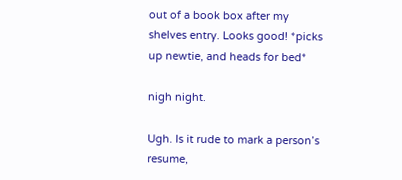out of a book box after my shelves entry. Looks good! *picks up newtie, and heads for bed*

nigh night.

Ugh. Is it rude to mark a person’s resume,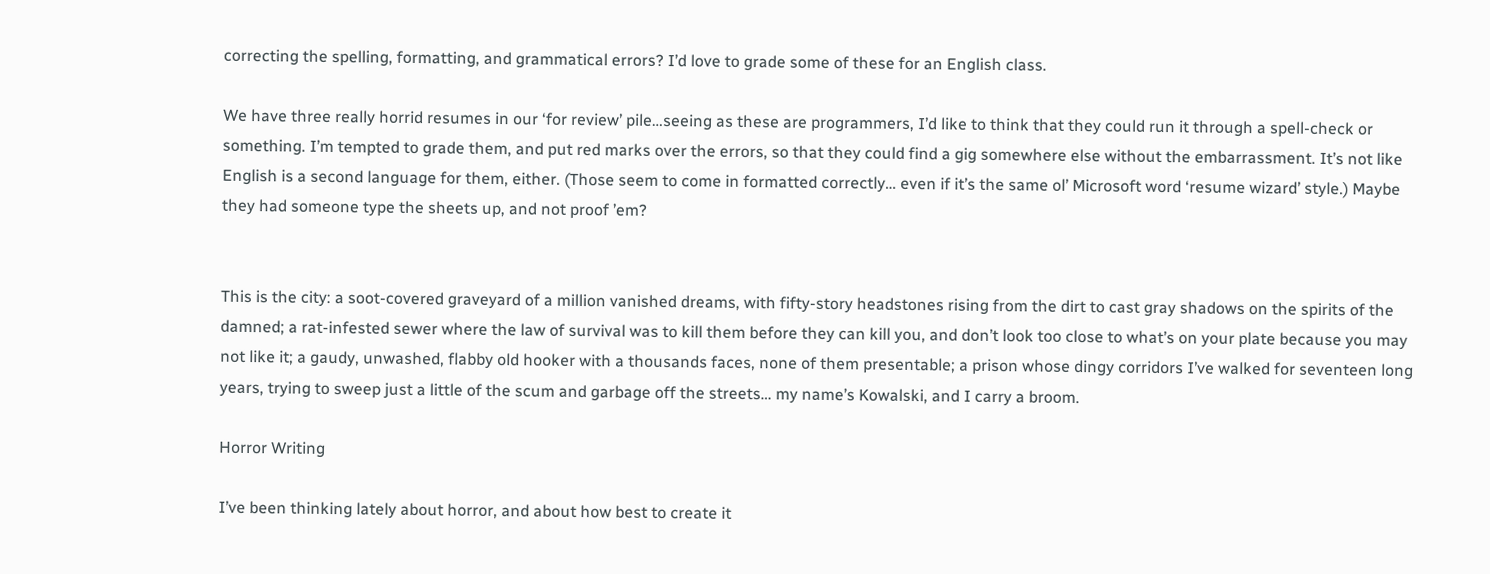correcting the spelling, formatting, and grammatical errors? I’d love to grade some of these for an English class.

We have three really horrid resumes in our ‘for review’ pile…seeing as these are programmers, I’d like to think that they could run it through a spell-check or something. I’m tempted to grade them, and put red marks over the errors, so that they could find a gig somewhere else without the embarrassment. It’s not like English is a second language for them, either. (Those seem to come in formatted correctly… even if it’s the same ol’ Microsoft word ‘resume wizard’ style.) Maybe they had someone type the sheets up, and not proof ’em?


This is the city: a soot-covered graveyard of a million vanished dreams, with fifty-story headstones rising from the dirt to cast gray shadows on the spirits of the damned; a rat-infested sewer where the law of survival was to kill them before they can kill you, and don’t look too close to what’s on your plate because you may not like it; a gaudy, unwashed, flabby old hooker with a thousands faces, none of them presentable; a prison whose dingy corridors I’ve walked for seventeen long years, trying to sweep just a little of the scum and garbage off the streets… my name’s Kowalski, and I carry a broom.

Horror Writing

I’ve been thinking lately about horror, and about how best to create it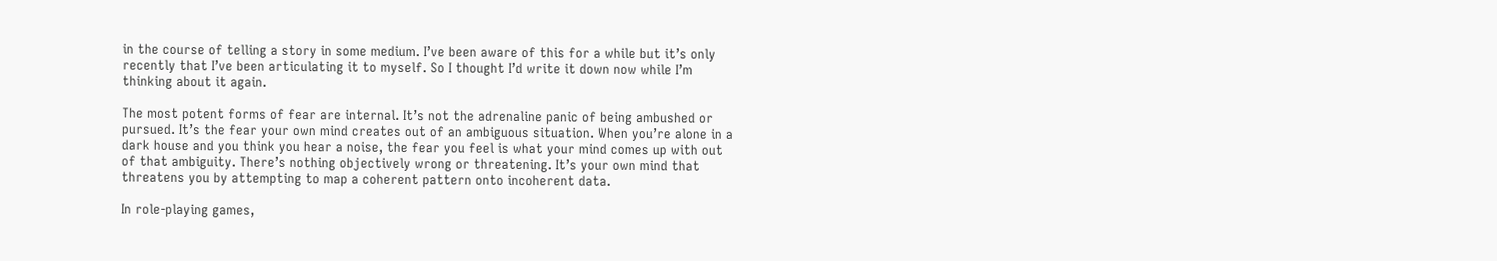in the course of telling a story in some medium. I’ve been aware of this for a while but it’s only recently that I’ve been articulating it to myself. So I thought I’d write it down now while I’m thinking about it again.

The most potent forms of fear are internal. It’s not the adrenaline panic of being ambushed or pursued. It’s the fear your own mind creates out of an ambiguous situation. When you’re alone in a dark house and you think you hear a noise, the fear you feel is what your mind comes up with out of that ambiguity. There’s nothing objectively wrong or threatening. It’s your own mind that threatens you by attempting to map a coherent pattern onto incoherent data.

In role-playing games,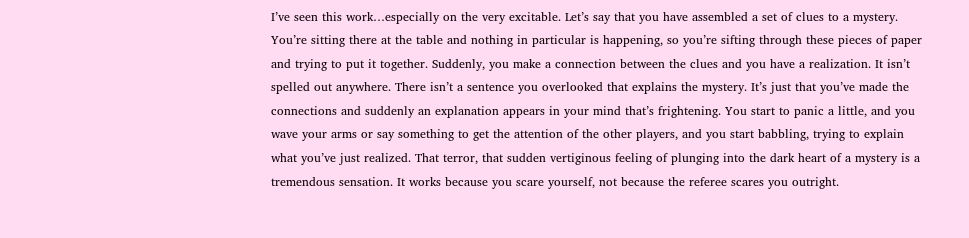I’ve seen this work…especially on the very excitable. Let’s say that you have assembled a set of clues to a mystery. You’re sitting there at the table and nothing in particular is happening, so you’re sifting through these pieces of paper and trying to put it together. Suddenly, you make a connection between the clues and you have a realization. It isn’t spelled out anywhere. There isn’t a sentence you overlooked that explains the mystery. It’s just that you’ve made the connections and suddenly an explanation appears in your mind that’s frightening. You start to panic a little, and you wave your arms or say something to get the attention of the other players, and you start babbling, trying to explain what you’ve just realized. That terror, that sudden vertiginous feeling of plunging into the dark heart of a mystery is a tremendous sensation. It works because you scare yourself, not because the referee scares you outright.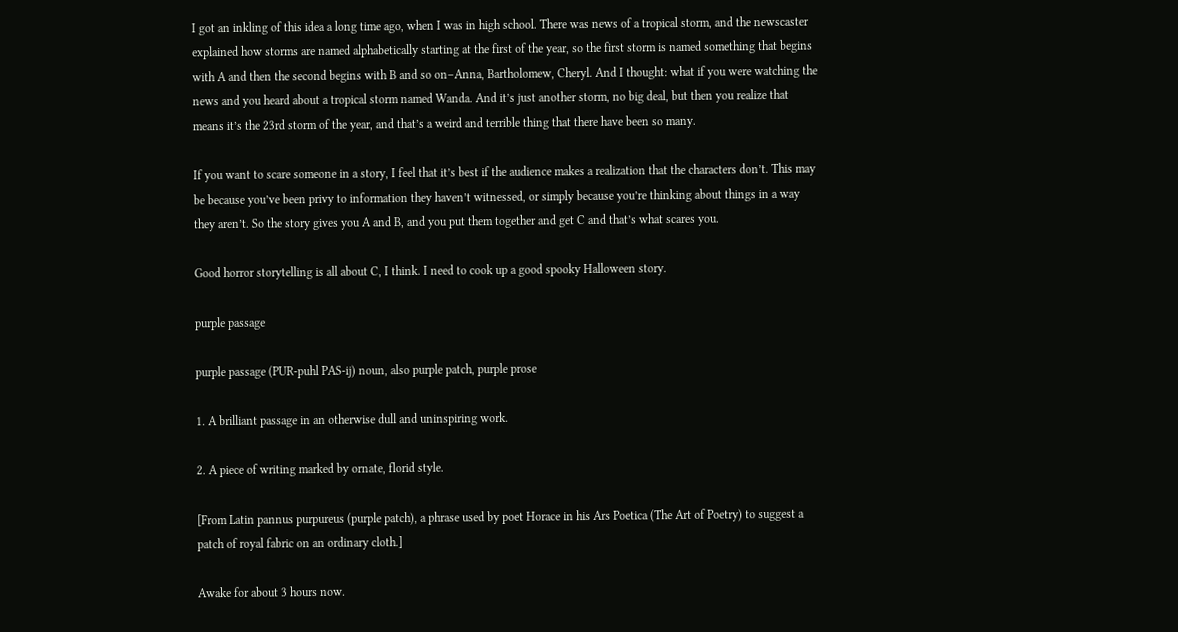I got an inkling of this idea a long time ago, when I was in high school. There was news of a tropical storm, and the newscaster explained how storms are named alphabetically starting at the first of the year, so the first storm is named something that begins with A and then the second begins with B and so on–Anna, Bartholomew, Cheryl. And I thought: what if you were watching the news and you heard about a tropical storm named Wanda. And it’s just another storm, no big deal, but then you realize that means it’s the 23rd storm of the year, and that’s a weird and terrible thing that there have been so many.

If you want to scare someone in a story, I feel that it’s best if the audience makes a realization that the characters don’t. This may be because you’ve been privy to information they haven’t witnessed, or simply because you’re thinking about things in a way they aren’t. So the story gives you A and B, and you put them together and get C and that’s what scares you.

Good horror storytelling is all about C, I think. I need to cook up a good spooky Halloween story.

purple passage

purple passage (PUR-puhl PAS-ij) noun, also purple patch, purple prose

1. A brilliant passage in an otherwise dull and uninspiring work.

2. A piece of writing marked by ornate, florid style.

[From Latin pannus purpureus (purple patch), a phrase used by poet Horace in his Ars Poetica (The Art of Poetry) to suggest a patch of royal fabric on an ordinary cloth.]

Awake for about 3 hours now.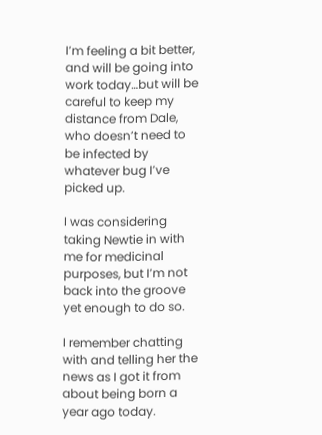I’m feeling a bit better, and will be going into work today…but will be careful to keep my distance from Dale, who doesn’t need to be infected by whatever bug I’ve picked up.

I was considering taking Newtie in with me for medicinal purposes, but I’m not back into the groove yet enough to do so.

I remember chatting with and telling her the news as I got it from about being born a year ago today.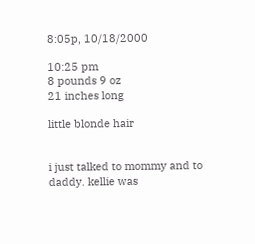8:05p, 10/18/2000

10:25 pm
8 pounds 9 oz
21 inches long

little blonde hair


i just talked to mommy and to daddy. kellie was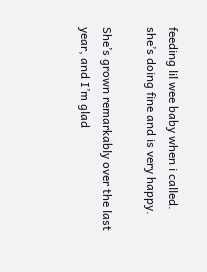feeding lil wee baby when i called. she’s doing fine and is very happy.

She’s grown remarkably over the last year, and I’m glad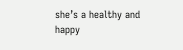she’s a healthy and happy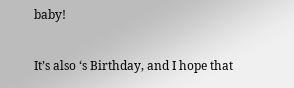baby!

It’s also ‘s Birthday, and I hope that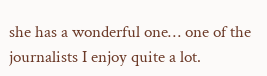she has a wonderful one… one of the journalists I enjoy quite a lot.